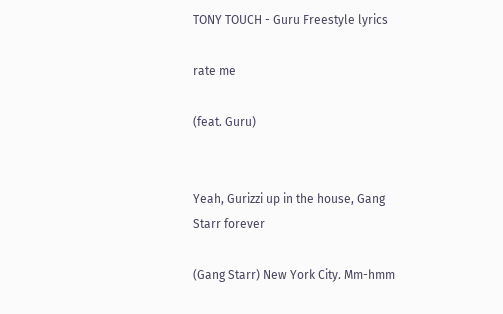TONY TOUCH - Guru Freestyle lyrics

rate me

(feat. Guru)


Yeah, Gurizzi up in the house, Gang Starr forever

(Gang Starr) New York City. Mm-hmm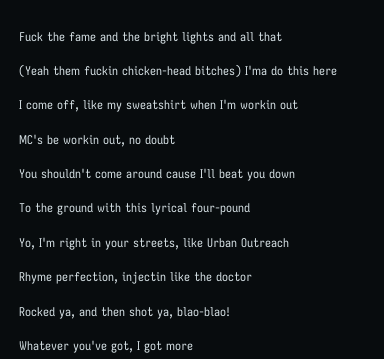Fuck the fame and the bright lights and all that

(Yeah them fuckin chicken-head bitches) I'ma do this here

I come off, like my sweatshirt when I'm workin out

MC's be workin out, no doubt

You shouldn't come around cause I'll beat you down

To the ground with this lyrical four-pound

Yo, I'm right in your streets, like Urban Outreach

Rhyme perfection, injectin like the doctor

Rocked ya, and then shot ya, blao-blao!

Whatever you've got, I got more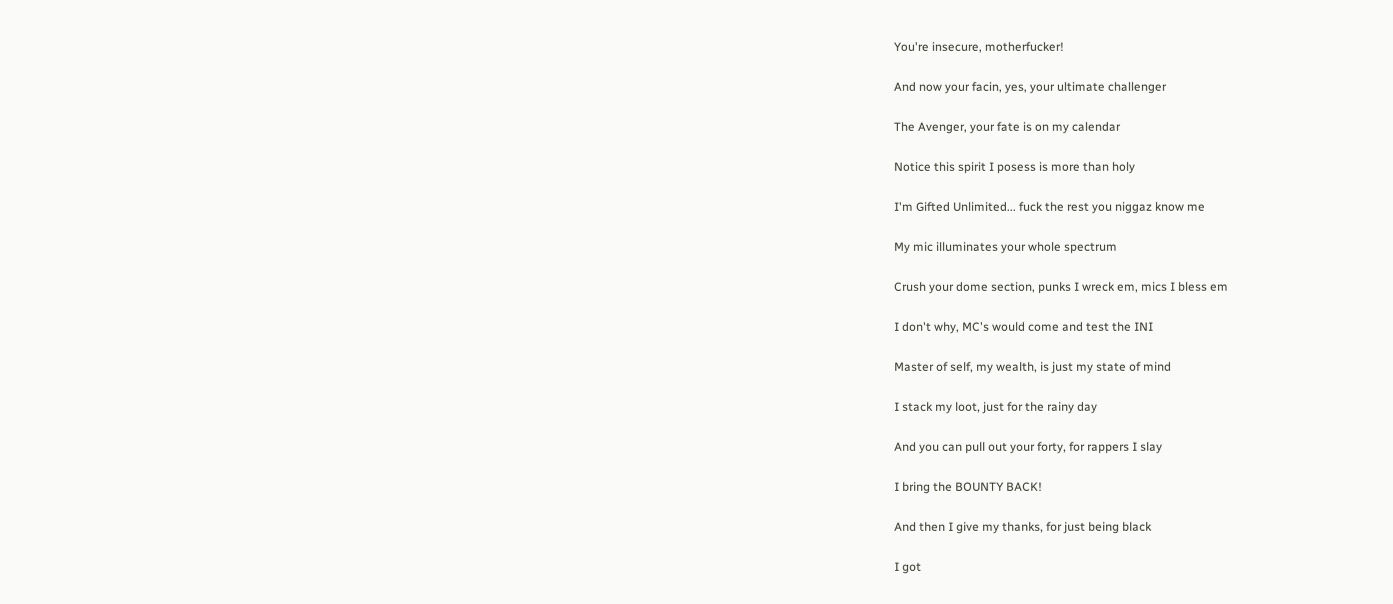You're insecure, motherfucker!

And now your facin, yes, your ultimate challenger

The Avenger, your fate is on my calendar

Notice this spirit I posess is more than holy

I'm Gifted Unlimited... fuck the rest you niggaz know me

My mic illuminates your whole spectrum

Crush your dome section, punks I wreck em, mics I bless em

I don't why, MC's would come and test the INI

Master of self, my wealth, is just my state of mind

I stack my loot, just for the rainy day

And you can pull out your forty, for rappers I slay

I bring the BOUNTY BACK!

And then I give my thanks, for just being black

I got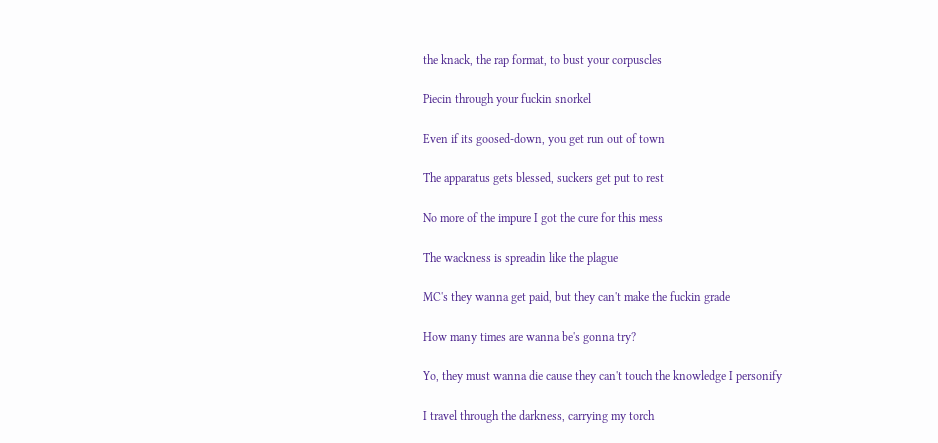the knack, the rap format, to bust your corpuscles

Piecin through your fuckin snorkel

Even if its goosed-down, you get run out of town

The apparatus gets blessed, suckers get put to rest

No more of the impure I got the cure for this mess

The wackness is spreadin like the plague

MC's they wanna get paid, but they can't make the fuckin grade

How many times are wanna be's gonna try?

Yo, they must wanna die cause they can't touch the knowledge I personify

I travel through the darkness, carrying my torch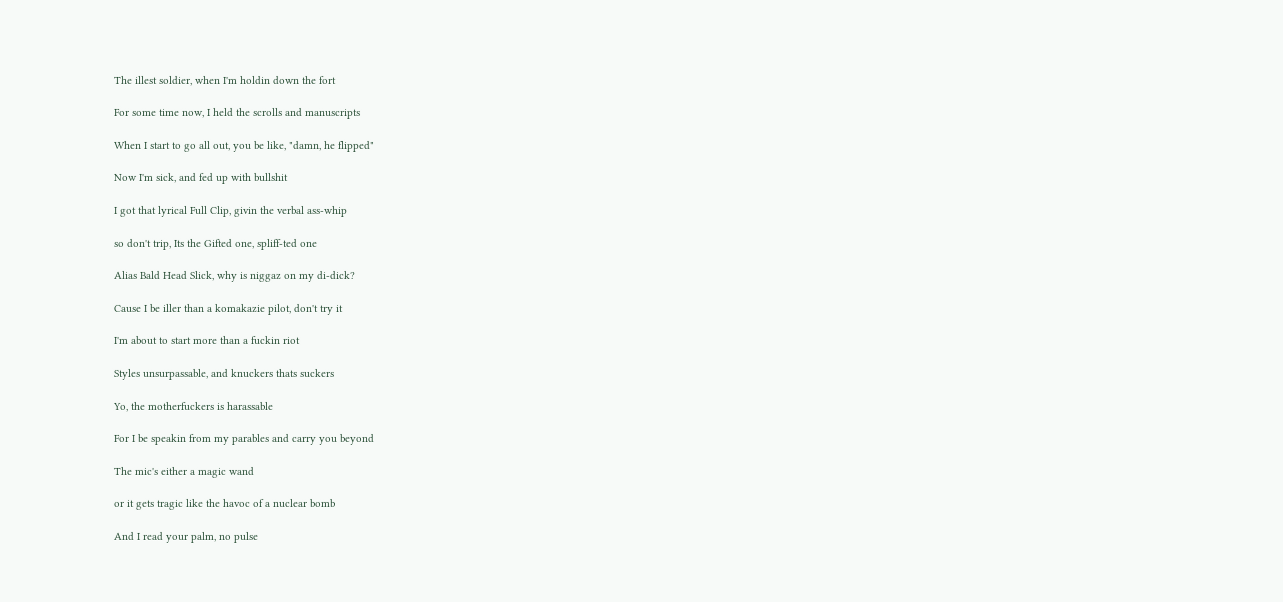The illest soldier, when I'm holdin down the fort

For some time now, I held the scrolls and manuscripts

When I start to go all out, you be like, "damn, he flipped"

Now I'm sick, and fed up with bullshit

I got that lyrical Full Clip, givin the verbal ass-whip

so don't trip, Its the Gifted one, spliff-ted one

Alias Bald Head Slick, why is niggaz on my di-dick?

Cause I be iller than a komakazie pilot, don't try it

I'm about to start more than a fuckin riot

Styles unsurpassable, and knuckers thats suckers

Yo, the motherfuckers is harassable

For I be speakin from my parables and carry you beyond

The mic's either a magic wand

or it gets tragic like the havoc of a nuclear bomb

And I read your palm, no pulse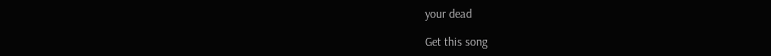your dead

Get this song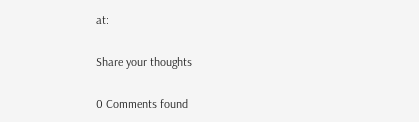at:

Share your thoughts

0 Comments found